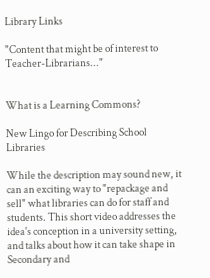Library Links

"Content that might be of interest to Teacher-Librarians..."


What is a Learning Commons?

New Lingo for Describing School Libraries

While the description may sound new, it can an exciting way to "repackage and sell" what libraries can do for staff and students. This short video addresses the idea's conception in a university setting, and talks about how it can take shape in Secondary and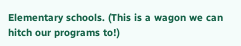Elementary schools. (This is a wagon we can hitch our programs to!)